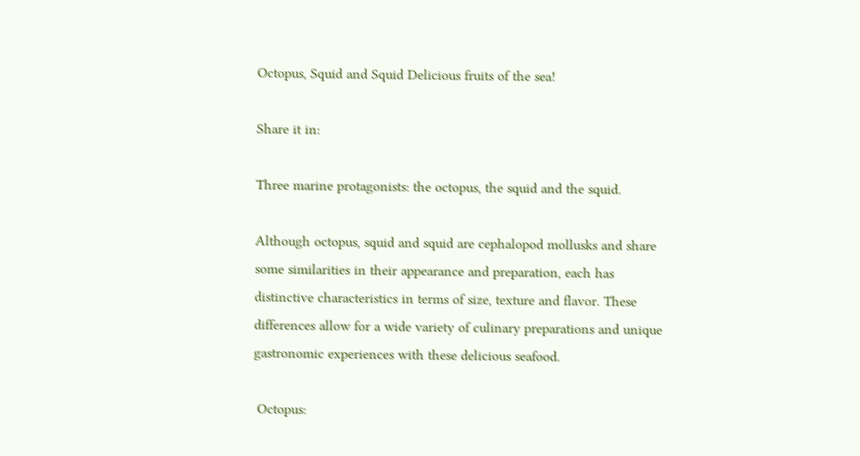Octopus, Squid and Squid Delicious fruits of the sea!

Share it in:

Three marine protagonists: the octopus, the squid and the squid.

Although octopus, squid and squid are cephalopod mollusks and share some similarities in their appearance and preparation, each has distinctive characteristics in terms of size, texture and flavor. These differences allow for a wide variety of culinary preparations and unique gastronomic experiences with these delicious seafood.

 Octopus: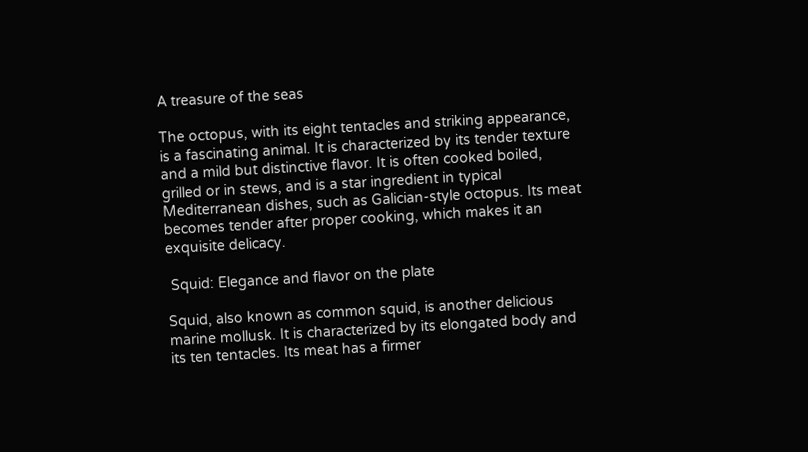A treasure of the seas

The octopus, with its eight tentacles and striking appearance, is a fascinating animal. It is characterized by its tender texture and a mild but distinctive flavor. It is often cooked boiled, grilled or in stews, and is a star ingredient in typical Mediterranean dishes, such as Galician-style octopus. Its meat becomes tender after proper cooking, which makes it an exquisite delicacy.

 Squid: Elegance and flavor on the plate

Squid, also known as common squid, is another delicious marine mollusk. It is characterized by its elongated body and its ten tentacles. Its meat has a firmer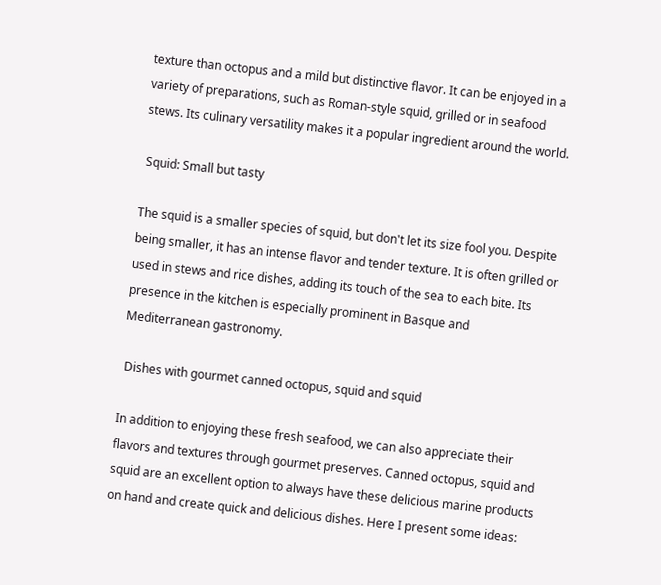texture than octopus and a mild but distinctive flavor. It can be enjoyed in a variety of preparations, such as Roman-style squid, grilled or in seafood stews. Its culinary versatility makes it a popular ingredient around the world.

 Squid: Small but tasty

The squid is a smaller species of squid, but don't let its size fool you. Despite being smaller, it has an intense flavor and tender texture. It is often grilled or used in stews and rice dishes, adding its touch of the sea to each bite. Its presence in the kitchen is especially prominent in Basque and Mediterranean gastronomy.

 Dishes with gourmet canned octopus, squid and squid

In addition to enjoying these fresh seafood, we can also appreciate their flavors and textures through gourmet preserves. Canned octopus, squid and squid are an excellent option to always have these delicious marine products on hand and create quick and delicious dishes. Here I present some ideas: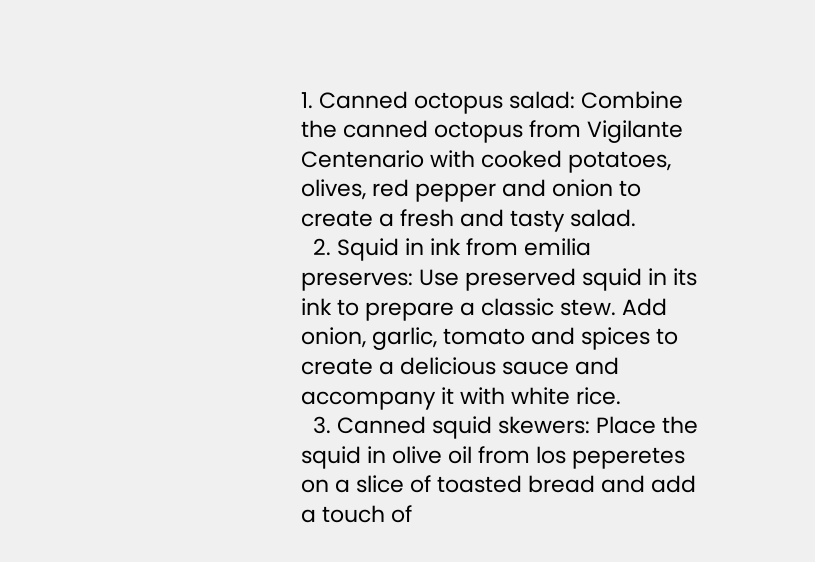1. Canned octopus salad: Combine the canned octopus from Vigilante Centenario with cooked potatoes, olives, red pepper and onion to create a fresh and tasty salad.
  2. Squid in ink from emilia preserves: Use preserved squid in its ink to prepare a classic stew. Add onion, garlic, tomato and spices to create a delicious sauce and accompany it with white rice.
  3. Canned squid skewers: Place the squid in olive oil from los peperetes on a slice of toasted bread and add a touch of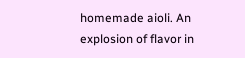homemade aioli. An explosion of flavor in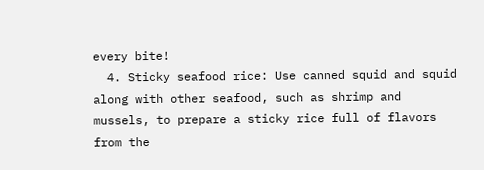every bite!
  4. Sticky seafood rice: Use canned squid and squid along with other seafood, such as shrimp and mussels, to prepare a sticky rice full of flavors from the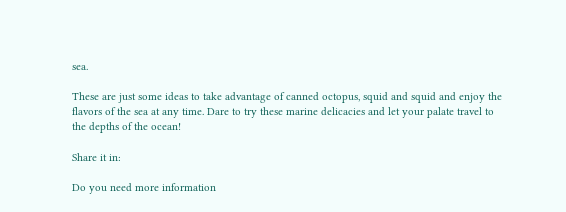sea.

These are just some ideas to take advantage of canned octopus, squid and squid and enjoy the flavors of the sea at any time. Dare to try these marine delicacies and let your palate travel to the depths of the ocean!

Share it in:

Do you need more information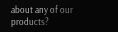about any of our products?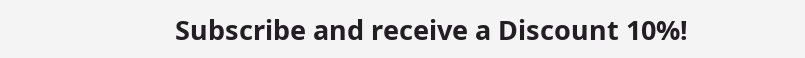Subscribe and receive a Discount 10%!